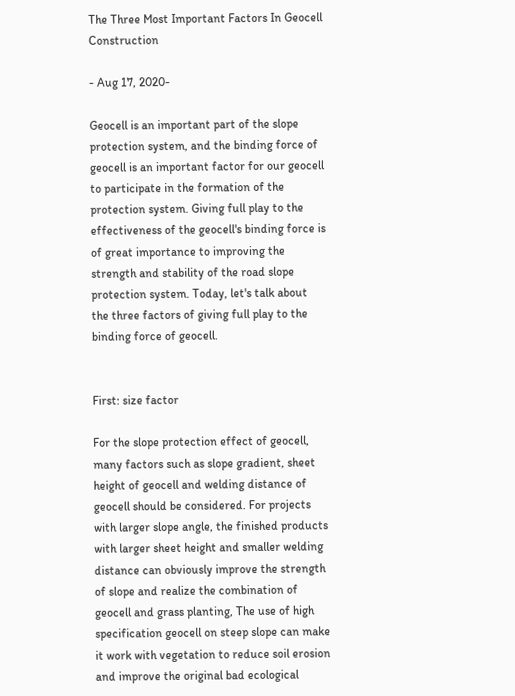The Three Most Important Factors In Geocell Construction

- Aug 17, 2020-

Geocell is an important part of the slope protection system, and the binding force of geocell is an important factor for our geocell to participate in the formation of the protection system. Giving full play to the effectiveness of the geocell's binding force is of great importance to improving the strength and stability of the road slope protection system. Today, let's talk about the three factors of giving full play to the binding force of geocell.


First: size factor

For the slope protection effect of geocell, many factors such as slope gradient, sheet height of geocell and welding distance of geocell should be considered. For projects with larger slope angle, the finished products with larger sheet height and smaller welding distance can obviously improve the strength of slope and realize the combination of geocell and grass planting, The use of high specification geocell on steep slope can make it work with vegetation to reduce soil erosion and improve the original bad ecological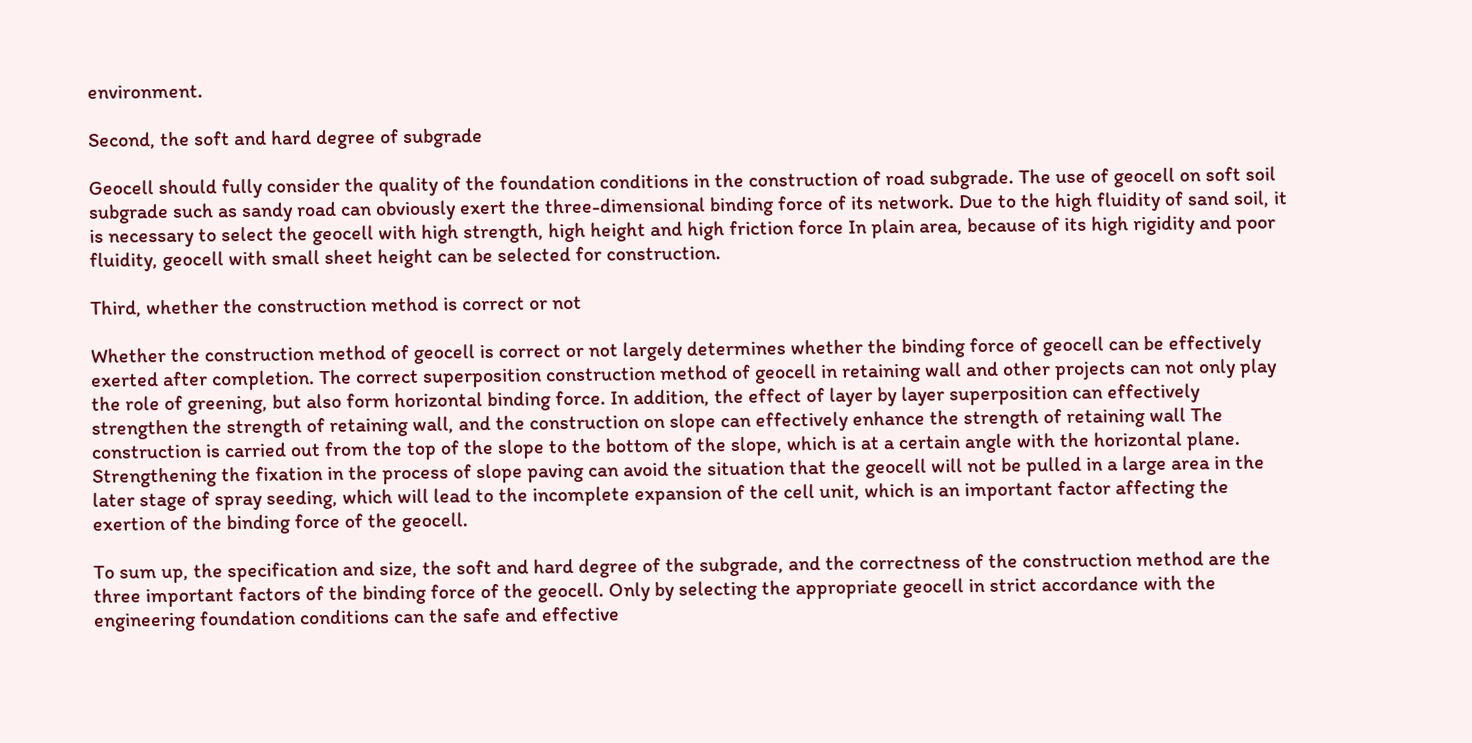environment.

Second, the soft and hard degree of subgrade

Geocell should fully consider the quality of the foundation conditions in the construction of road subgrade. The use of geocell on soft soil subgrade such as sandy road can obviously exert the three-dimensional binding force of its network. Due to the high fluidity of sand soil, it is necessary to select the geocell with high strength, high height and high friction force In plain area, because of its high rigidity and poor fluidity, geocell with small sheet height can be selected for construction.

Third, whether the construction method is correct or not

Whether the construction method of geocell is correct or not largely determines whether the binding force of geocell can be effectively exerted after completion. The correct superposition construction method of geocell in retaining wall and other projects can not only play the role of greening, but also form horizontal binding force. In addition, the effect of layer by layer superposition can effectively strengthen the strength of retaining wall, and the construction on slope can effectively enhance the strength of retaining wall The construction is carried out from the top of the slope to the bottom of the slope, which is at a certain angle with the horizontal plane. Strengthening the fixation in the process of slope paving can avoid the situation that the geocell will not be pulled in a large area in the later stage of spray seeding, which will lead to the incomplete expansion of the cell unit, which is an important factor affecting the exertion of the binding force of the geocell.

To sum up, the specification and size, the soft and hard degree of the subgrade, and the correctness of the construction method are the three important factors of the binding force of the geocell. Only by selecting the appropriate geocell in strict accordance with the engineering foundation conditions can the safe and effective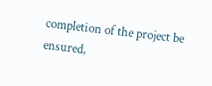completion of the project be ensured,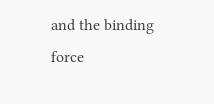and the binding force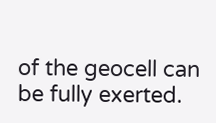of the geocell can be fully exerted.